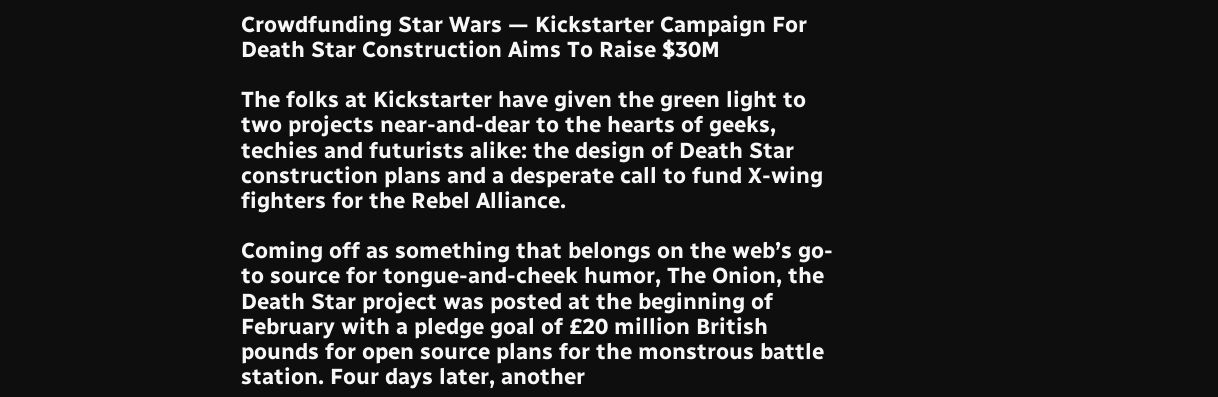Crowdfunding Star Wars — Kickstarter Campaign For Death Star Construction Aims To Raise $30M

The folks at Kickstarter have given the green light to two projects near-and-dear to the hearts of geeks, techies and futurists alike: the design of Death Star construction plans and a desperate call to fund X-wing fighters for the Rebel Alliance.

Coming off as something that belongs on the web’s go-to source for tongue-and-cheek humor, The Onion, the Death Star project was posted at the beginning of February with a pledge goal of £20 million British pounds for open source plans for the monstrous battle station. Four days later, another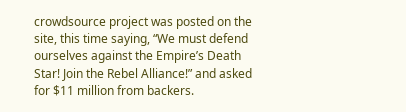crowdsource project was posted on the site, this time saying, “We must defend ourselves against the Empire’s Death Star! Join the Rebel Alliance!” and asked for $11 million from backers.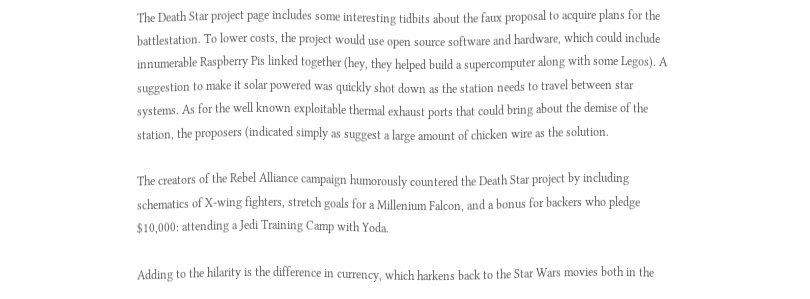The Death Star project page includes some interesting tidbits about the faux proposal to acquire plans for the battlestation. To lower costs, the project would use open source software and hardware, which could include innumerable Raspberry Pis linked together (hey, they helped build a supercomputer along with some Legos). A suggestion to make it solar powered was quickly shot down as the station needs to travel between star systems. As for the well known exploitable thermal exhaust ports that could bring about the demise of the station, the proposers (indicated simply as suggest a large amount of chicken wire as the solution.

The creators of the Rebel Alliance campaign humorously countered the Death Star project by including schematics of X-wing fighters, stretch goals for a Millenium Falcon, and a bonus for backers who pledge $10,000: attending a Jedi Training Camp with Yoda.

Adding to the hilarity is the difference in currency, which harkens back to the Star Wars movies both in the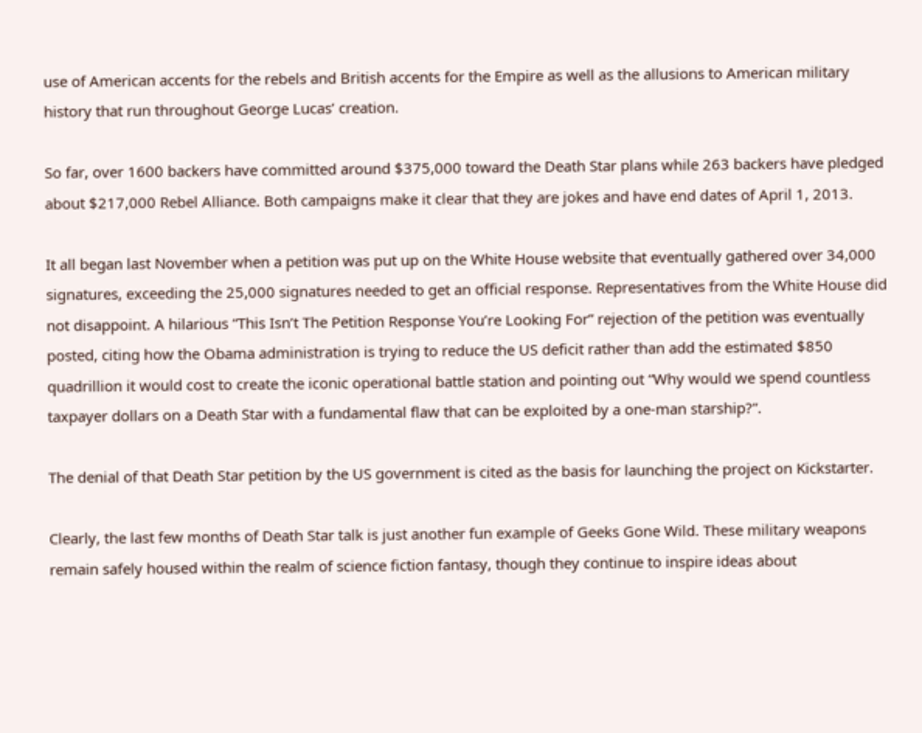use of American accents for the rebels and British accents for the Empire as well as the allusions to American military history that run throughout George Lucas’ creation.

So far, over 1600 backers have committed around $375,000 toward the Death Star plans while 263 backers have pledged about $217,000 Rebel Alliance. Both campaigns make it clear that they are jokes and have end dates of April 1, 2013.

It all began last November when a petition was put up on the White House website that eventually gathered over 34,000 signatures, exceeding the 25,000 signatures needed to get an official response. Representatives from the White House did not disappoint. A hilarious “This Isn’t The Petition Response You’re Looking For” rejection of the petition was eventually posted, citing how the Obama administration is trying to reduce the US deficit rather than add the estimated $850 quadrillion it would cost to create the iconic operational battle station and pointing out “Why would we spend countless taxpayer dollars on a Death Star with a fundamental flaw that can be exploited by a one-man starship?”.

The denial of that Death Star petition by the US government is cited as the basis for launching the project on Kickstarter.

Clearly, the last few months of Death Star talk is just another fun example of Geeks Gone Wild. These military weapons remain safely housed within the realm of science fiction fantasy, though they continue to inspire ideas about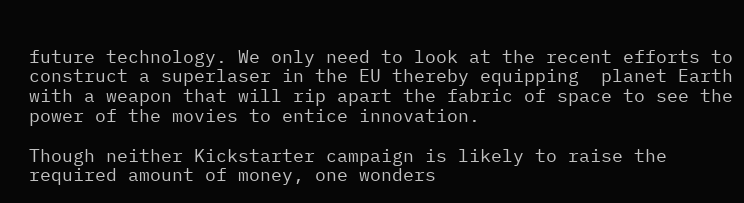future technology. We only need to look at the recent efforts to construct a superlaser in the EU thereby equipping  planet Earth with a weapon that will rip apart the fabric of space to see the power of the movies to entice innovation.

Though neither Kickstarter campaign is likely to raise the required amount of money, one wonders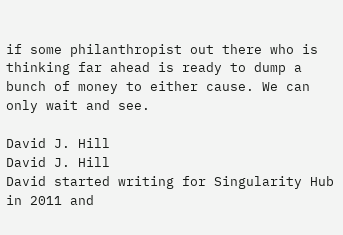if some philanthropist out there who is thinking far ahead is ready to dump a bunch of money to either cause. We can only wait and see.

David J. Hill
David J. Hill
David started writing for Singularity Hub in 2011 and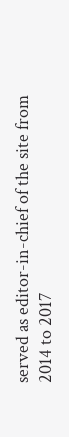served as editor-in-chief of the site from 2014 to 2017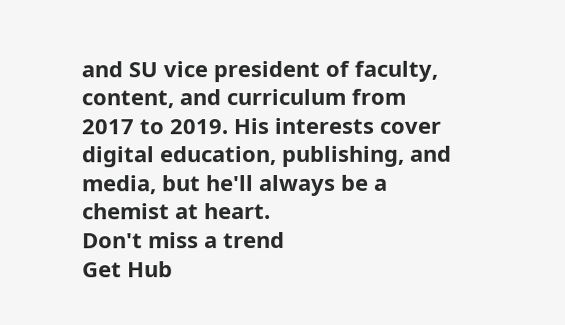and SU vice president of faculty, content, and curriculum from 2017 to 2019. His interests cover digital education, publishing, and media, but he'll always be a chemist at heart.
Don't miss a trend
Get Hub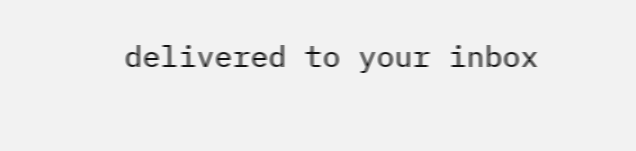delivered to your inbox